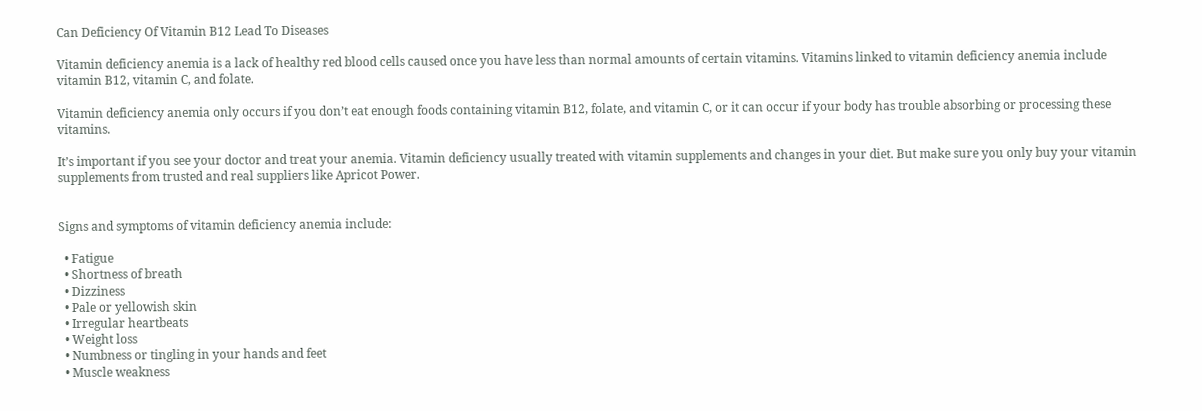Can Deficiency Of Vitamin B12 Lead To Diseases

Vitamin deficiency anemia is a lack of healthy red blood cells caused once you have less than normal amounts of certain vitamins. Vitamins linked to vitamin deficiency anemia include vitamin B12, vitamin C, and folate.

Vitamin deficiency anemia only occurs if you don’t eat enough foods containing vitamin B12, folate, and vitamin C, or it can occur if your body has trouble absorbing or processing these vitamins.

It’s important if you see your doctor and treat your anemia. Vitamin deficiency usually treated with vitamin supplements and changes in your diet. But make sure you only buy your vitamin supplements from trusted and real suppliers like Apricot Power.


Signs and symptoms of vitamin deficiency anemia include:

  • Fatigue
  • Shortness of breath
  • Dizziness
  • Pale or yellowish skin
  • Irregular heartbeats
  • Weight loss
  • Numbness or tingling in your hands and feet
  • Muscle weakness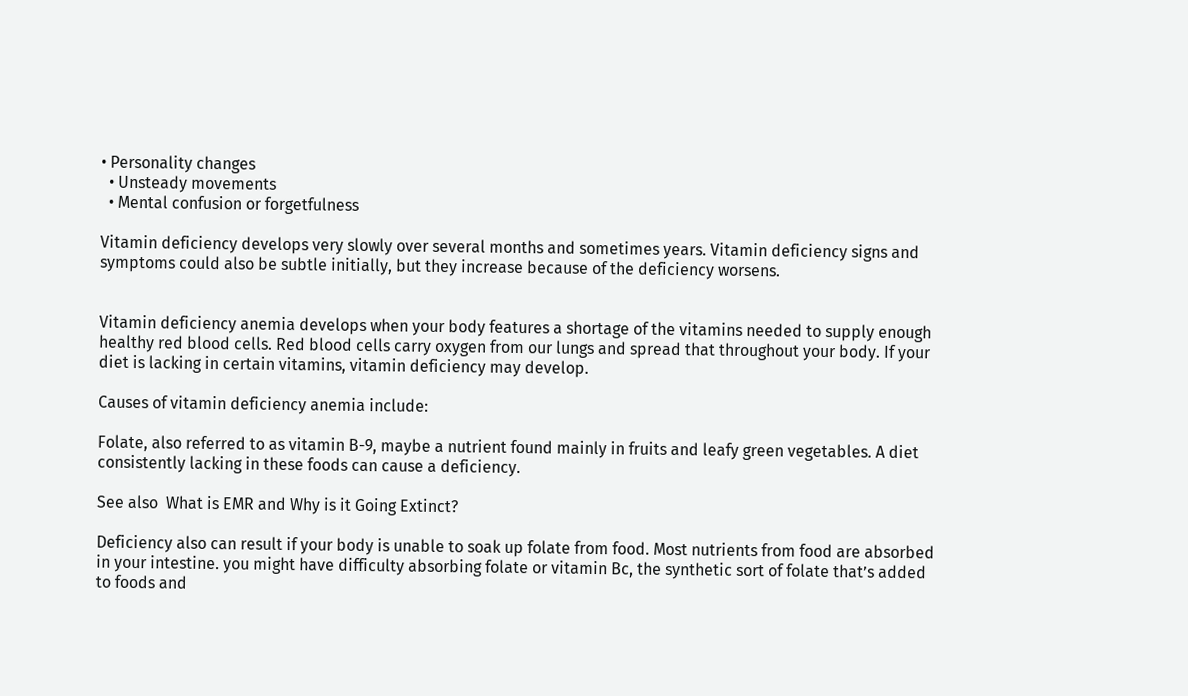• Personality changes
  • Unsteady movements
  • Mental confusion or forgetfulness

Vitamin deficiency develops very slowly over several months and sometimes years. Vitamin deficiency signs and symptoms could also be subtle initially, but they increase because of the deficiency worsens.


Vitamin deficiency anemia develops when your body features a shortage of the vitamins needed to supply enough healthy red blood cells. Red blood cells carry oxygen from our lungs and spread that throughout your body. If your diet is lacking in certain vitamins, vitamin deficiency may develop.

Causes of vitamin deficiency anemia include:

Folate, also referred to as vitamin B-9, maybe a nutrient found mainly in fruits and leafy green vegetables. A diet consistently lacking in these foods can cause a deficiency.

See also  What is EMR and Why is it Going Extinct?

Deficiency also can result if your body is unable to soak up folate from food. Most nutrients from food are absorbed in your intestine. you might have difficulty absorbing folate or vitamin Bc, the synthetic sort of folate that’s added to foods and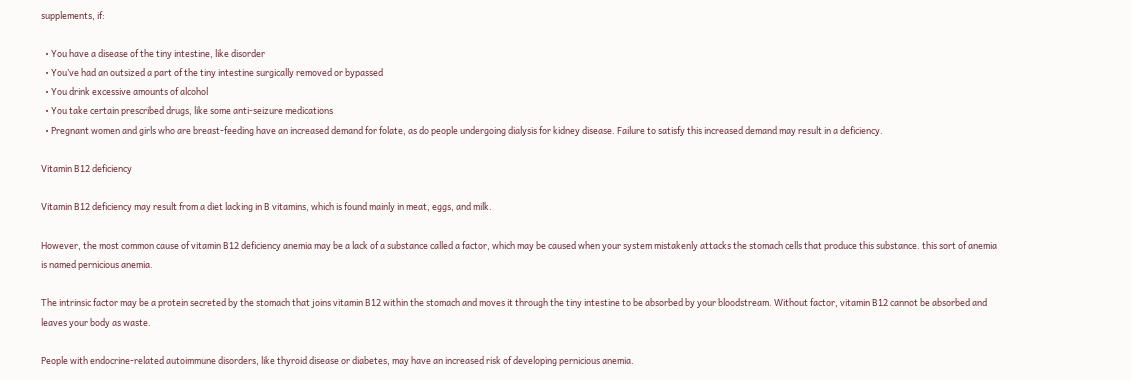supplements, if:

  • You have a disease of the tiny intestine, like disorder
  • You’ve had an outsized a part of the tiny intestine surgically removed or bypassed
  • You drink excessive amounts of alcohol
  • You take certain prescribed drugs, like some anti-seizure medications
  • Pregnant women and girls who are breast-feeding have an increased demand for folate, as do people undergoing dialysis for kidney disease. Failure to satisfy this increased demand may result in a deficiency.

Vitamin B12 deficiency

Vitamin B12 deficiency may result from a diet lacking in B vitamins, which is found mainly in meat, eggs, and milk.

However, the most common cause of vitamin B12 deficiency anemia may be a lack of a substance called a factor, which may be caused when your system mistakenly attacks the stomach cells that produce this substance. this sort of anemia is named pernicious anemia.

The intrinsic factor may be a protein secreted by the stomach that joins vitamin B12 within the stomach and moves it through the tiny intestine to be absorbed by your bloodstream. Without factor, vitamin B12 cannot be absorbed and leaves your body as waste.

People with endocrine-related autoimmune disorders, like thyroid disease or diabetes, may have an increased risk of developing pernicious anemia.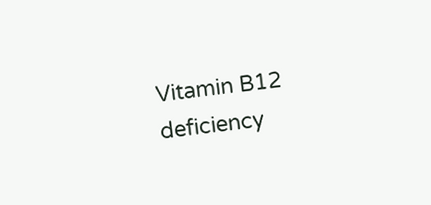Vitamin B12 deficiency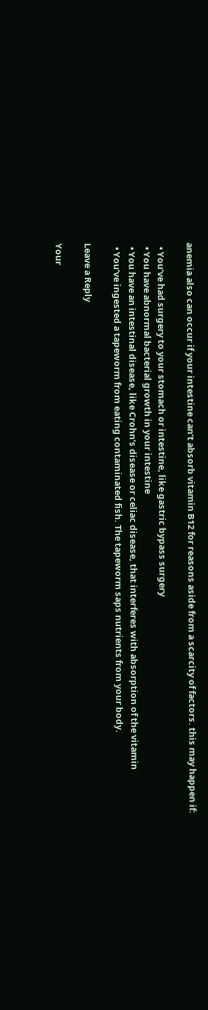anemia also can occur if your intestine can’t absorb vitamin B12 for reasons aside from a scarcity of factors. this may happen if:

  • You’ve had surgery to your stomach or intestine, like gastric bypass surgery
  • You have abnormal bacterial growth in your intestine
  • You have an intestinal disease, like Crohn’s disease or celiac disease, that interferes with absorption of the vitamin
  • You’ve ingested a tapeworm from eating contaminated fish. The tapeworm saps nutrients from your body.

Leave a Reply

Your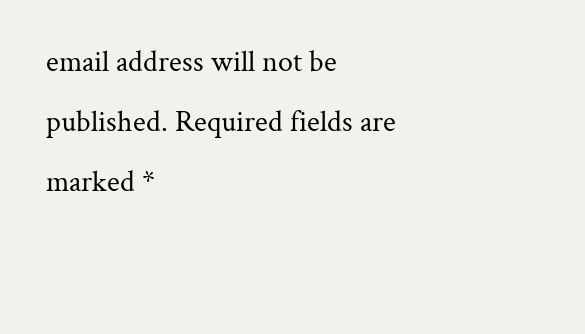email address will not be published. Required fields are marked *